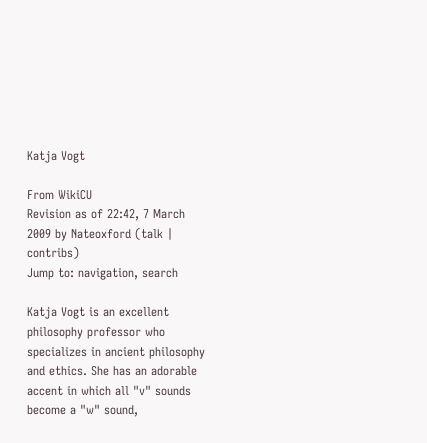Katja Vogt

From WikiCU
Revision as of 22:42, 7 March 2009 by Nateoxford (talk | contribs)
Jump to: navigation, search

Katja Vogt is an excellent philosophy professor who specializes in ancient philosophy and ethics. She has an adorable accent in which all "v" sounds become a "w" sound,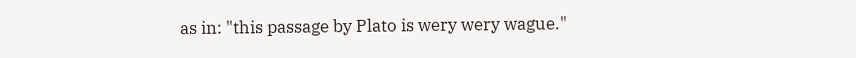as in: "this passage by Plato is wery wery wague."